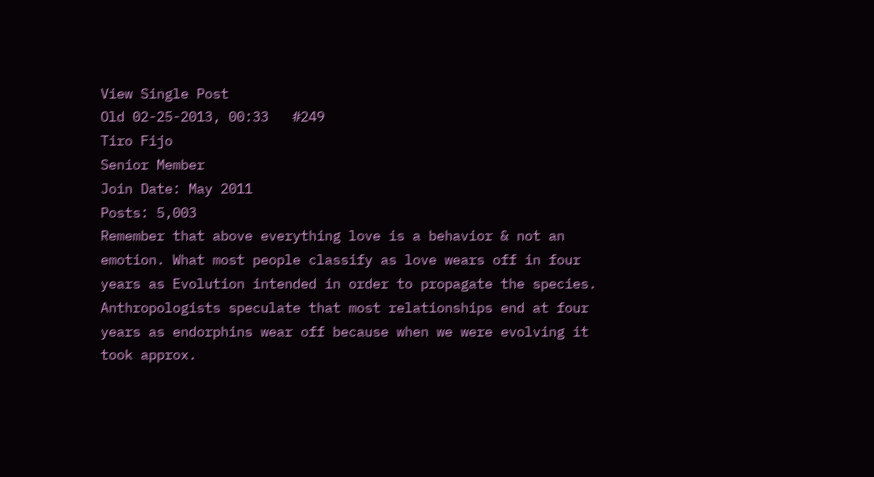View Single Post
Old 02-25-2013, 00:33   #249
Tiro Fijo
Senior Member
Join Date: May 2011
Posts: 5,003
Remember that above everything love is a behavior & not an emotion. What most people classify as love wears off in four years as Evolution intended in order to propagate the species. Anthropologists speculate that most relationships end at four years as endorphins wear off because when we were evolving it took approx.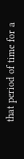that period of time for a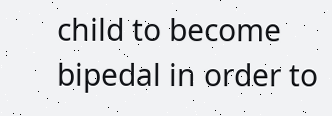child to become bipedal in order to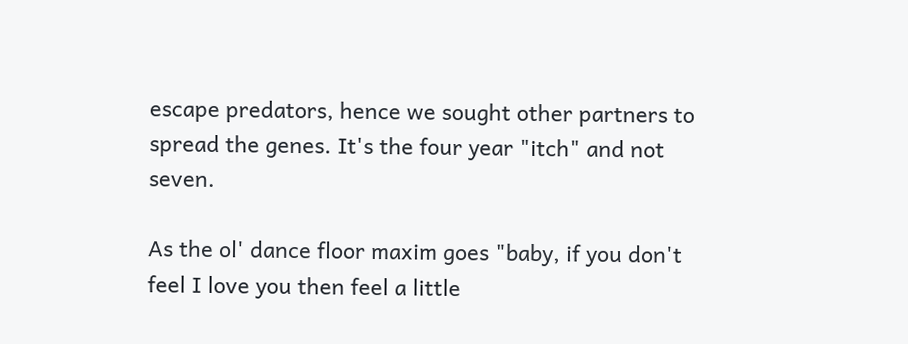escape predators, hence we sought other partners to spread the genes. It's the four year "itch" and not seven.

As the ol' dance floor maxim goes "baby, if you don't feel I love you then feel a little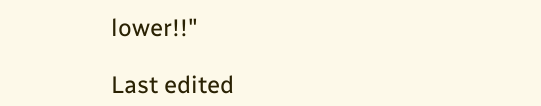lower!!"

Last edited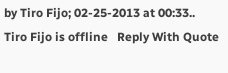by Tiro Fijo; 02-25-2013 at 00:33..
Tiro Fijo is offline   Reply With Quote